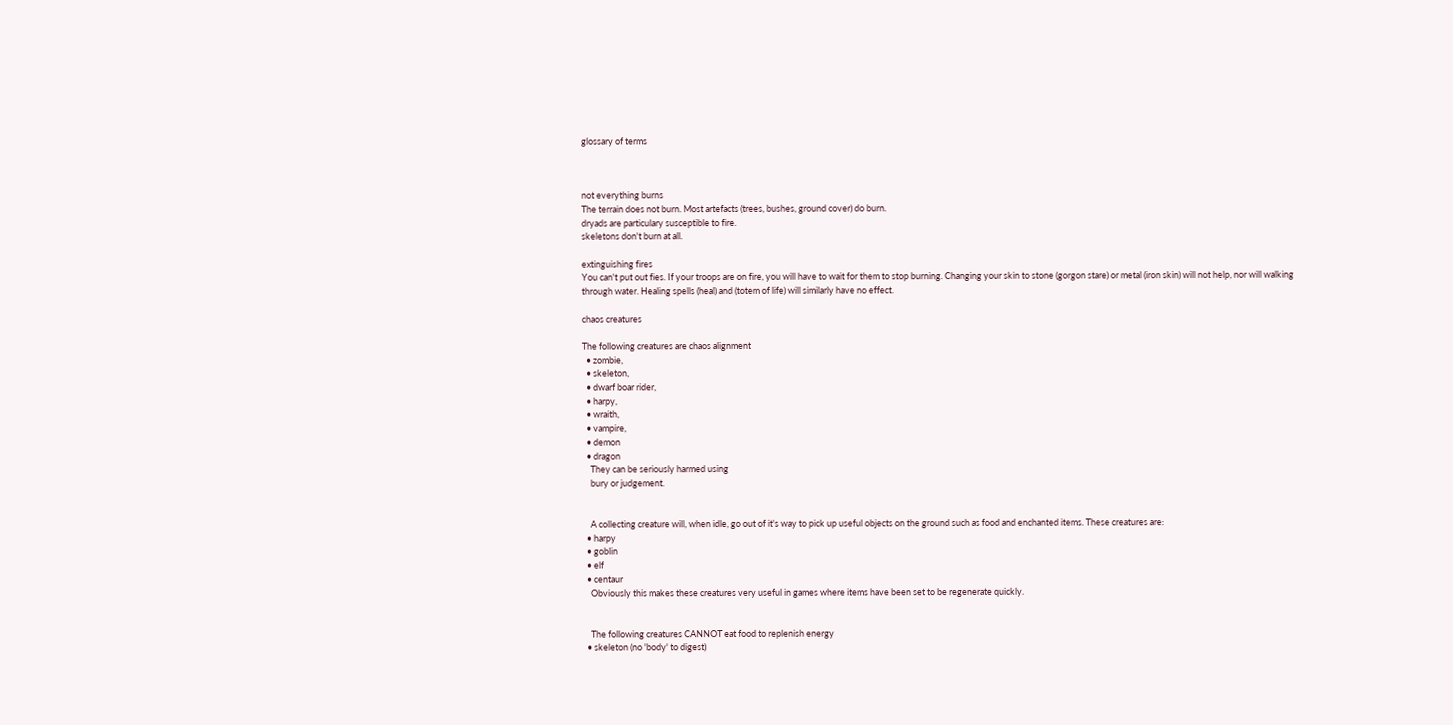glossary of terms



not everything burns
The terrain does not burn. Most artefacts (trees, bushes, ground cover) do burn.
dryads are particulary susceptible to fire.
skeletons don't burn at all.

extinguishing fires
You can't put out fies. If your troops are on fire, you will have to wait for them to stop burning. Changing your skin to stone (gorgon stare) or metal (iron skin) will not help, nor will walking through water. Healing spells (heal) and (totem of life) will similarly have no effect.

chaos creatures

The following creatures are chaos alignment
  • zombie,
  • skeleton,
  • dwarf boar rider,
  • harpy,
  • wraith,
  • vampire,
  • demon
  • dragon
    They can be seriously harmed using
    bury or judgement.


    A collecting creature will, when idle, go out of it's way to pick up useful objects on the ground such as food and enchanted items. These creatures are:
  • harpy
  • goblin
  • elf
  • centaur
    Obviously this makes these creatures very useful in games where items have been set to be regenerate quickly.


    The following creatures CANNOT eat food to replenish energy
  • skeleton (no 'body' to digest)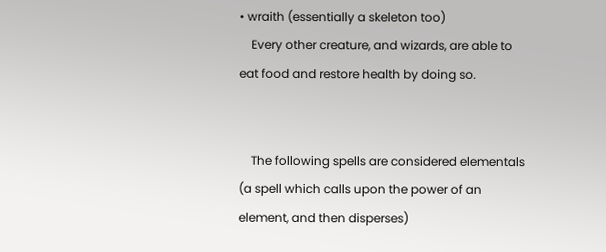• wraith (essentially a skeleton too)
    Every other creature, and wizards, are able to eat food and restore health by doing so.


    The following spells are considered elementals (a spell which calls upon the power of an element, and then disperses)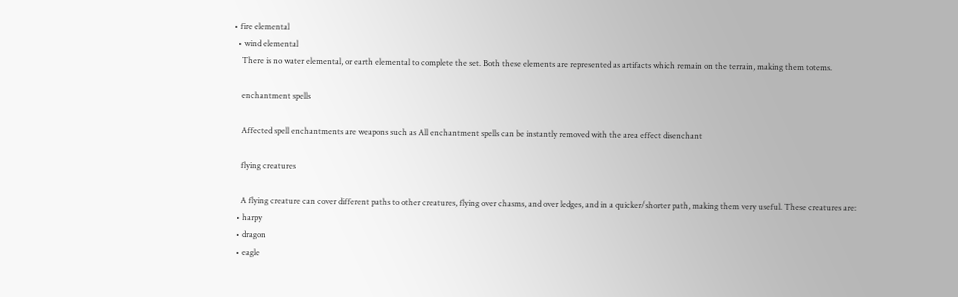• fire elemental
  • wind elemental
    There is no water elemental, or earth elemental to complete the set. Both these elements are represented as artifacts which remain on the terrain, making them totems.

    enchantment spells

    Affected spell enchantments are weapons such as All enchantment spells can be instantly removed with the area effect disenchant

    flying creatures

    A flying creature can cover different paths to other creatures, flying over chasms, and over ledges, and in a quicker/shorter path, making them very useful. These creatures are:
  • harpy
  • dragon
  • eagle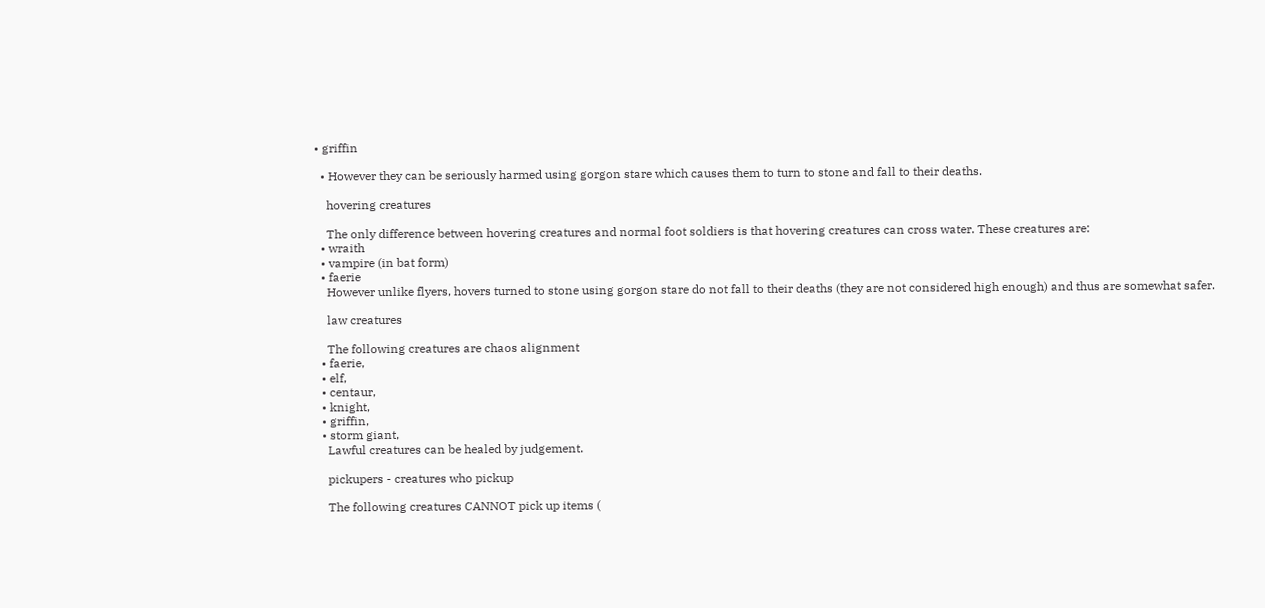• griffin

  • However they can be seriously harmed using gorgon stare which causes them to turn to stone and fall to their deaths.

    hovering creatures

    The only difference between hovering creatures and normal foot soldiers is that hovering creatures can cross water. These creatures are:
  • wraith
  • vampire (in bat form)
  • faerie
    However unlike flyers, hovers turned to stone using gorgon stare do not fall to their deaths (they are not considered high enough) and thus are somewhat safer.

    law creatures

    The following creatures are chaos alignment
  • faerie,
  • elf,
  • centaur,
  • knight,
  • griffin,
  • storm giant,
    Lawful creatures can be healed by judgement.

    pickupers - creatures who pickup

    The following creatures CANNOT pick up items (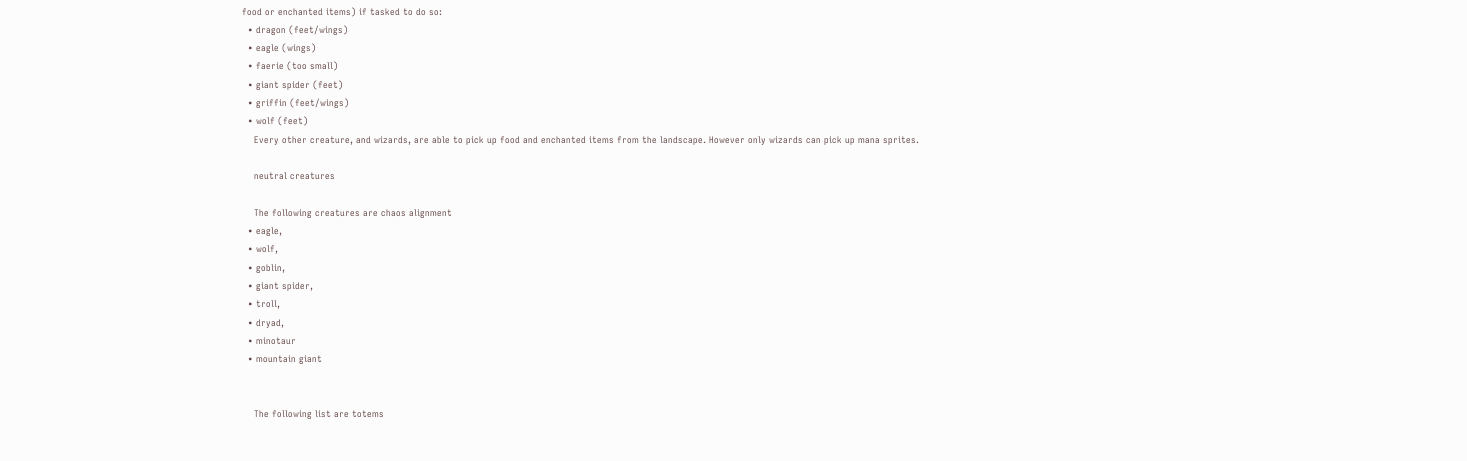food or enchanted items) if tasked to do so:
  • dragon (feet/wings)
  • eagle (wings)
  • faerie (too small)
  • giant spider (feet)
  • griffin (feet/wings)
  • wolf (feet)
    Every other creature, and wizards, are able to pick up food and enchanted items from the landscape. However only wizards can pick up mana sprites.

    neutral creatures

    The following creatures are chaos alignment
  • eagle,
  • wolf,
  • goblin,
  • giant spider,
  • troll,
  • dryad,
  • minotaur
  • mountain giant


    The following list are totems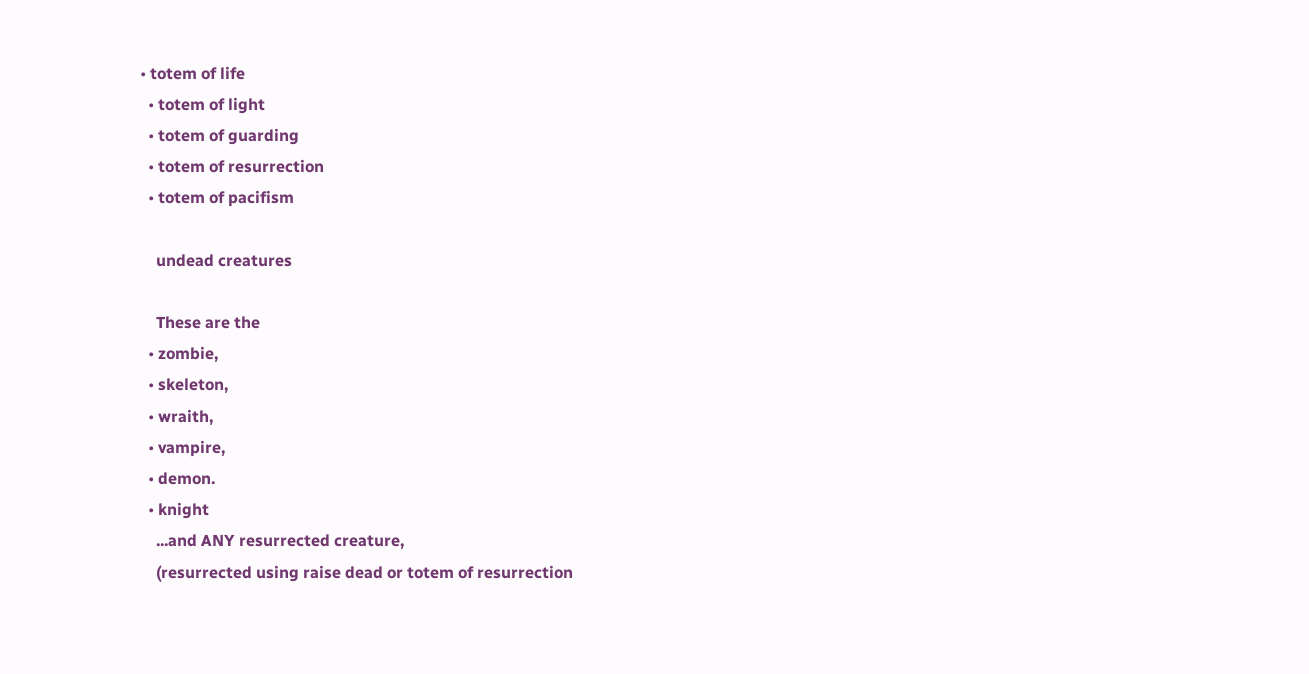• totem of life
  • totem of light
  • totem of guarding
  • totem of resurrection
  • totem of pacifism

    undead creatures

    These are the
  • zombie,
  • skeleton,
  • wraith,
  • vampire,
  • demon.
  • knight
    ...and ANY resurrected creature,
    (resurrected using raise dead or totem of resurrection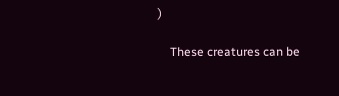)

    These creatures can be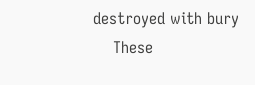destroyed with bury
    These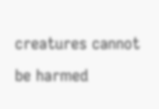creatures cannot be harmed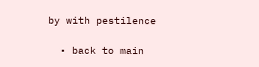by with pestilence

  • back to main